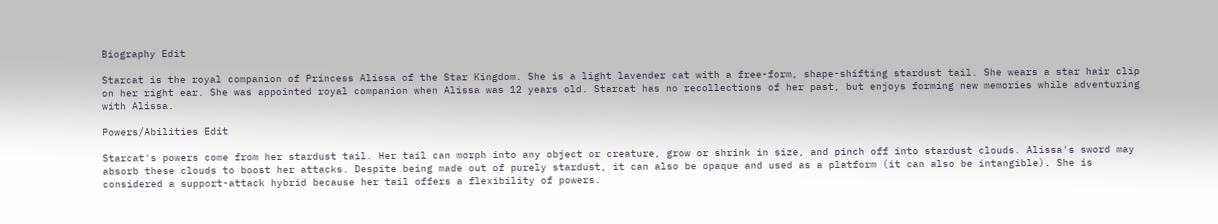Biography Edit

Starcat is the royal companion of Princess Alissa of the Star Kingdom. She is a light lavender cat with a free-form, shape-shifting stardust tail. She wears a star hair clip on her right ear. She was appointed royal companion when Alissa was 12 years old. Starcat has no recollections of her past, but enjoys forming new memories while adventuring with Alissa.

Powers/Abilities Edit

Starcat's powers come from her stardust tail. Her tail can morph into any object or creature, grow or shrink in size, and pinch off into stardust clouds. Alissa's sword may absorb these clouds to boost her attacks. Despite being made out of purely stardust, it can also be opaque and used as a platform (it can also be intangible). She is considered a support-attack hybrid because her tail offers a flexibility of powers.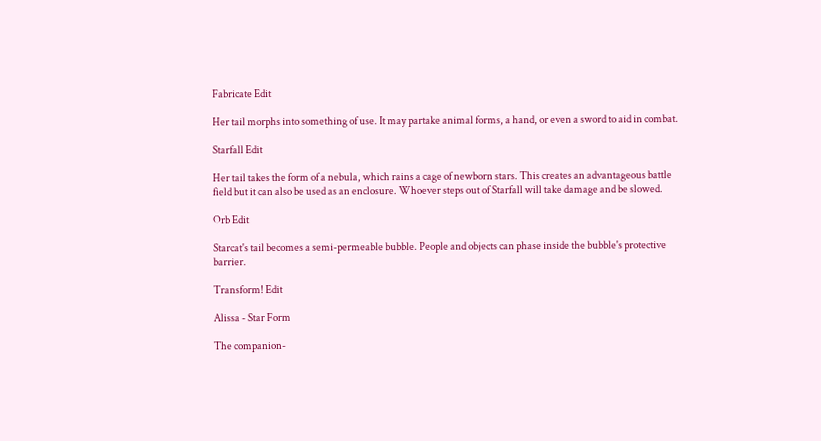Fabricate Edit

Her tail morphs into something of use. It may partake animal forms, a hand, or even a sword to aid in combat.

Starfall Edit

Her tail takes the form of a nebula, which rains a cage of newborn stars. This creates an advantageous battle field but it can also be used as an enclosure. Whoever steps out of Starfall will take damage and be slowed.

Orb Edit

Starcat's tail becomes a semi-permeable bubble. People and objects can phase inside the bubble's protective barrier.

Transform! Edit

Alissa - Star Form

The companion-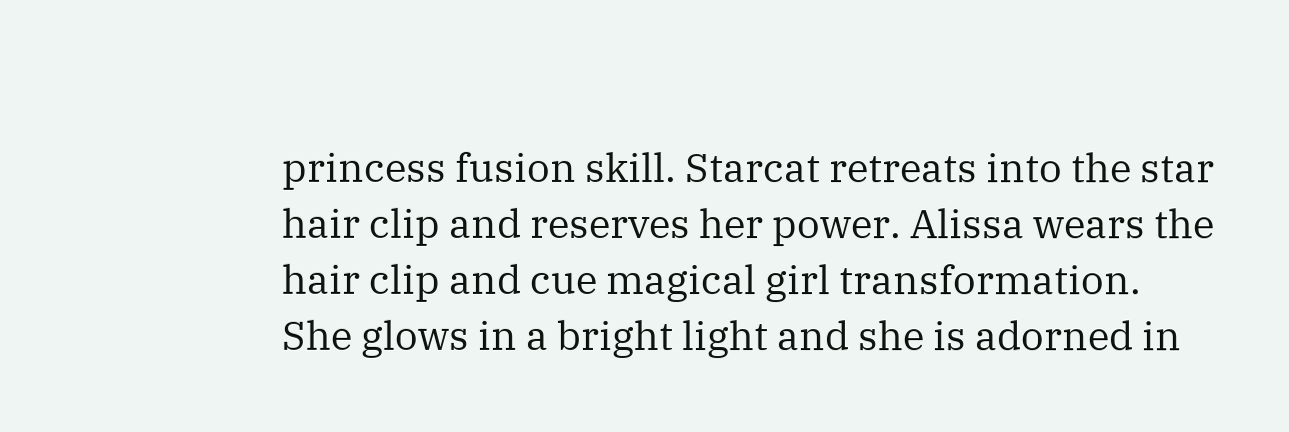princess fusion skill. Starcat retreats into the star hair clip and reserves her power. Alissa wears the hair clip and cue magical girl transformation. She glows in a bright light and she is adorned in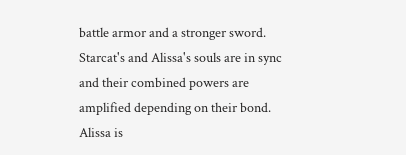battle armor and a stronger sword. Starcat's and Alissa's souls are in sync and their combined powers are amplified depending on their bond. Alissa is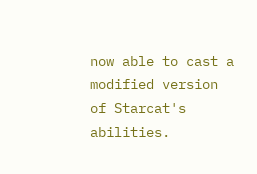now able to cast a modified version of Starcat's abilities.